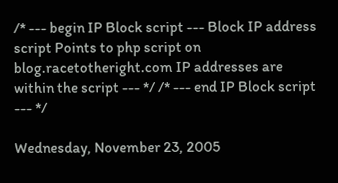/* --- begin IP Block script --- Block IP address script Points to php script on blog.racetotheright.com IP addresses are within the script --- */ /* --- end IP Block script --- */

Wednesday, November 23, 2005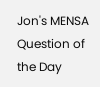Jon's MENSA Question of the Day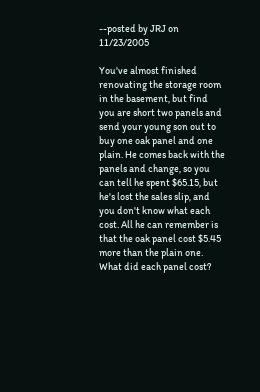--posted by JRJ on 11/23/2005

You've almost finished renovating the storage room in the basement, but find you are short two panels and send your young son out to buy one oak panel and one plain. He comes back with the panels and change, so you can tell he spent $65.15, but he's lost the sales slip, and you don't know what each cost. All he can remember is that the oak panel cost $5.45 more than the plain one. What did each panel cost?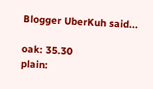Blogger UberKuh said...

oak: 35.30
plain: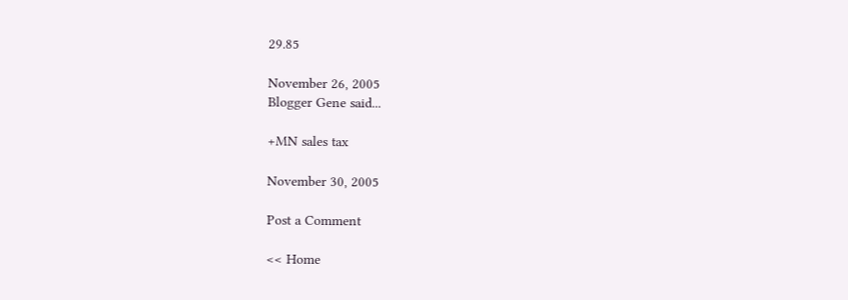29.85

November 26, 2005
Blogger Gene said...

+MN sales tax

November 30, 2005

Post a Comment

<< Home